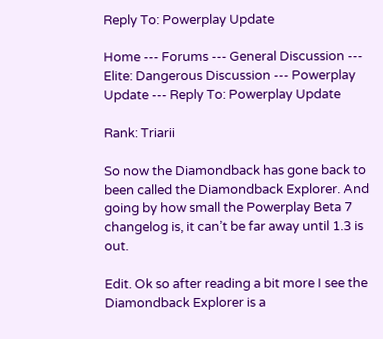Reply To: Powerplay Update

Home --- Forums --- General Discussion --- Elite: Dangerous Discussion --- Powerplay Update --- Reply To: Powerplay Update

Rank: Triarii

So now the Diamondback has gone back to been called the Diamondback Explorer. And going by how small the Powerplay Beta 7 changelog is, it can’t be far away until 1.3 is out.

Edit. Ok so after reading a bit more I see the Diamondback Explorer is a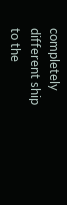completely different ship to the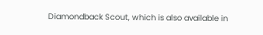Diamondback Scout, which is also available in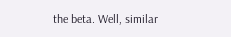the beta. Well, similar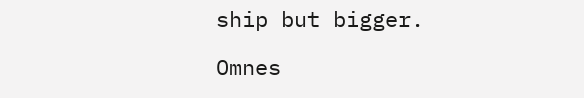ship but bigger.

Omnes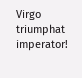Virgo triumphat imperator!